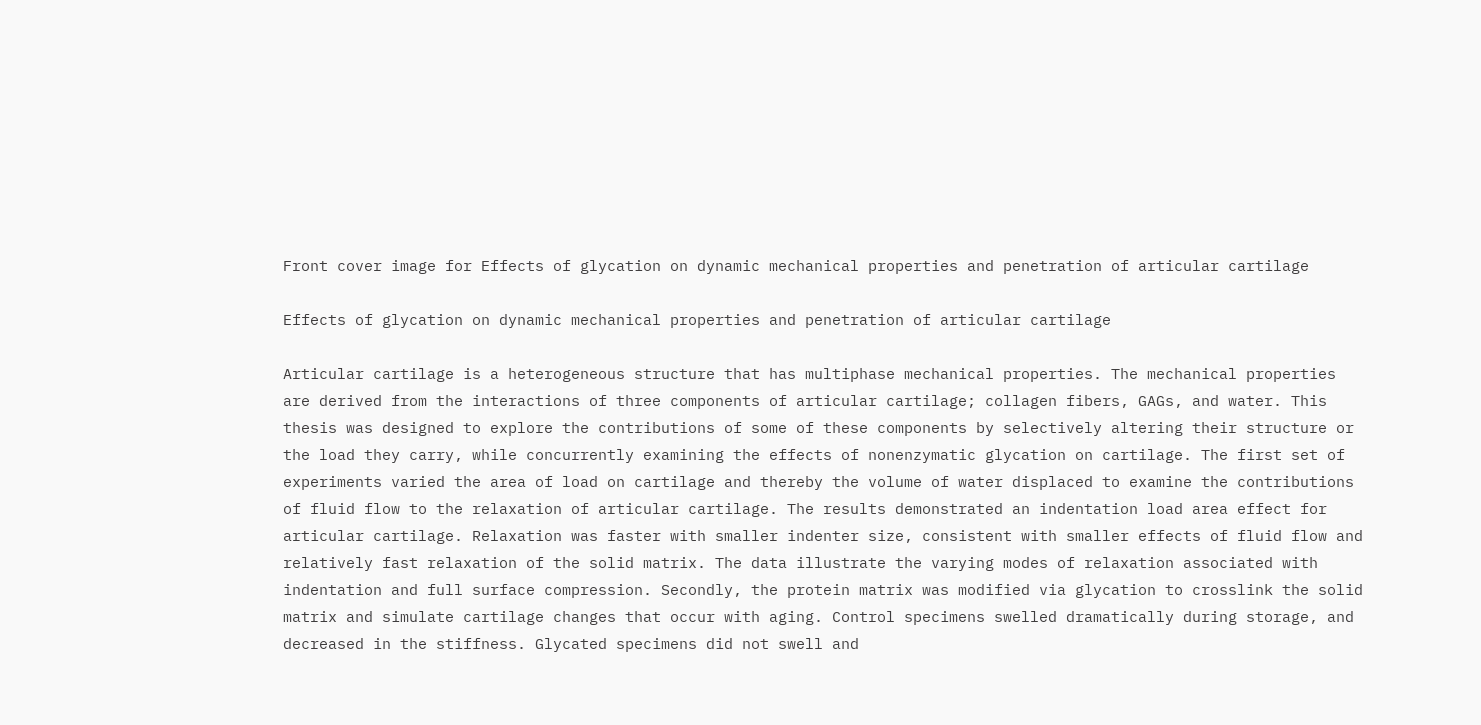Front cover image for Effects of glycation on dynamic mechanical properties and penetration of articular cartilage

Effects of glycation on dynamic mechanical properties and penetration of articular cartilage

Articular cartilage is a heterogeneous structure that has multiphase mechanical properties. The mechanical properties are derived from the interactions of three components of articular cartilage; collagen fibers, GAGs, and water. This thesis was designed to explore the contributions of some of these components by selectively altering their structure or the load they carry, while concurrently examining the effects of nonenzymatic glycation on cartilage. The first set of experiments varied the area of load on cartilage and thereby the volume of water displaced to examine the contributions of fluid flow to the relaxation of articular cartilage. The results demonstrated an indentation load area effect for articular cartilage. Relaxation was faster with smaller indenter size, consistent with smaller effects of fluid flow and relatively fast relaxation of the solid matrix. The data illustrate the varying modes of relaxation associated with indentation and full surface compression. Secondly, the protein matrix was modified via glycation to crosslink the solid matrix and simulate cartilage changes that occur with aging. Control specimens swelled dramatically during storage, and decreased in the stiffness. Glycated specimens did not swell and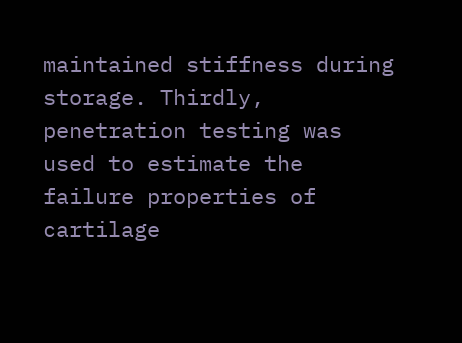maintained stiffness during storage. Thirdly, penetration testing was used to estimate the failure properties of cartilage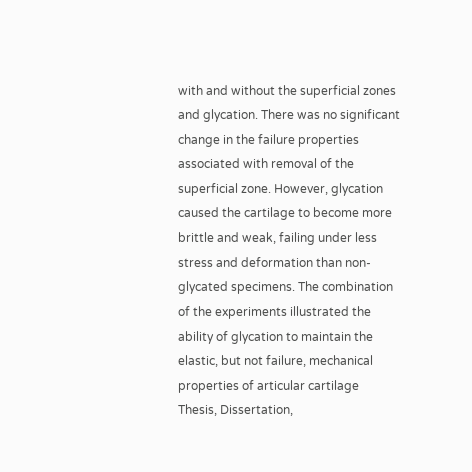with and without the superficial zones and glycation. There was no significant change in the failure properties associated with removal of the superficial zone. However, glycation caused the cartilage to become more brittle and weak, failing under less stress and deformation than non-glycated specimens. The combination of the experiments illustrated the ability of glycation to maintain the elastic, but not failure, mechanical properties of articular cartilage
Thesis, Dissertation,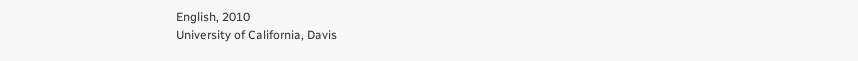English, 2010
University of California, Davis